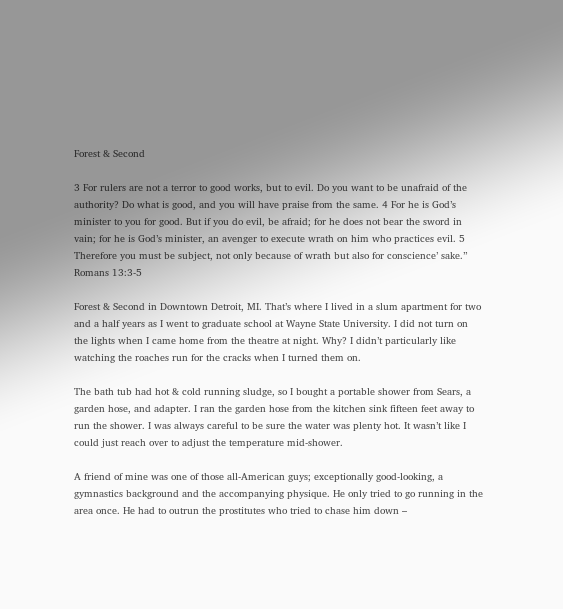Forest & Second

3 For rulers are not a terror to good works, but to evil. Do you want to be unafraid of the authority? Do what is good, and you will have praise from the same. 4 For he is God’s minister to you for good. But if you do evil, be afraid; for he does not bear the sword in vain; for he is God’s minister, an avenger to execute wrath on him who practices evil. 5 Therefore you must be subject, not only because of wrath but also for conscience’ sake.”   Romans 13:3-5

Forest & Second in Downtown Detroit, MI. That’s where I lived in a slum apartment for two and a half years as I went to graduate school at Wayne State University. I did not turn on the lights when I came home from the theatre at night. Why? I didn’t particularly like watching the roaches run for the cracks when I turned them on.

The bath tub had hot & cold running sludge, so I bought a portable shower from Sears, a garden hose, and adapter. I ran the garden hose from the kitchen sink fifteen feet away to run the shower. I was always careful to be sure the water was plenty hot. It wasn’t like I could just reach over to adjust the temperature mid-shower.

A friend of mine was one of those all-American guys; exceptionally good-looking, a gymnastics background and the accompanying physique. He only tried to go running in the area once. He had to outrun the prostitutes who tried to chase him down –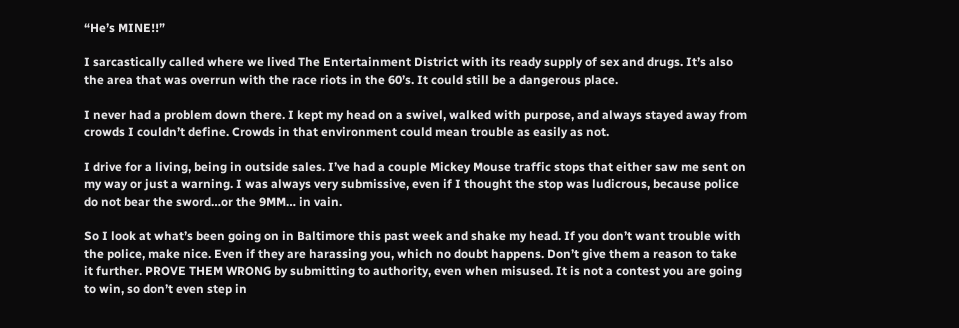“He’s MINE!!”

I sarcastically called where we lived The Entertainment District with its ready supply of sex and drugs. It’s also the area that was overrun with the race riots in the 60’s. It could still be a dangerous place.

I never had a problem down there. I kept my head on a swivel, walked with purpose, and always stayed away from crowds I couldn’t define. Crowds in that environment could mean trouble as easily as not.

I drive for a living, being in outside sales. I’ve had a couple Mickey Mouse traffic stops that either saw me sent on my way or just a warning. I was always very submissive, even if I thought the stop was ludicrous, because police do not bear the sword…or the 9MM… in vain.

So I look at what’s been going on in Baltimore this past week and shake my head. If you don’t want trouble with the police, make nice. Even if they are harassing you, which no doubt happens. Don’t give them a reason to take it further. PROVE THEM WRONG by submitting to authority, even when misused. It is not a contest you are going to win, so don’t even step in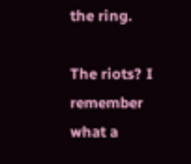the ring.

The riots? I remember what a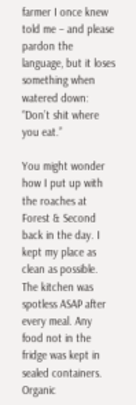farmer I once knew told me – and please pardon the language, but it loses something when watered down: “Don’t shit where you eat.”

You might wonder how I put up with the roaches at Forest & Second back in the day. I kept my place as clean as possible. The kitchen was spotless ASAP after every meal. Any food not in the fridge was kept in sealed containers. Organic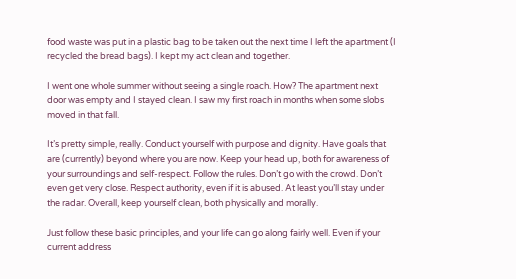food waste was put in a plastic bag to be taken out the next time I left the apartment (I recycled the bread bags). I kept my act clean and together.

I went one whole summer without seeing a single roach. How? The apartment next door was empty and I stayed clean. I saw my first roach in months when some slobs moved in that fall.

It’s pretty simple, really. Conduct yourself with purpose and dignity. Have goals that are (currently) beyond where you are now. Keep your head up, both for awareness of your surroundings and self-respect. Follow the rules. Don’t go with the crowd. Don’t even get very close. Respect authority, even if it is abused. At least you’ll stay under the radar. Overall, keep yourself clean, both physically and morally.

Just follow these basic principles, and your life can go along fairly well. Even if your current address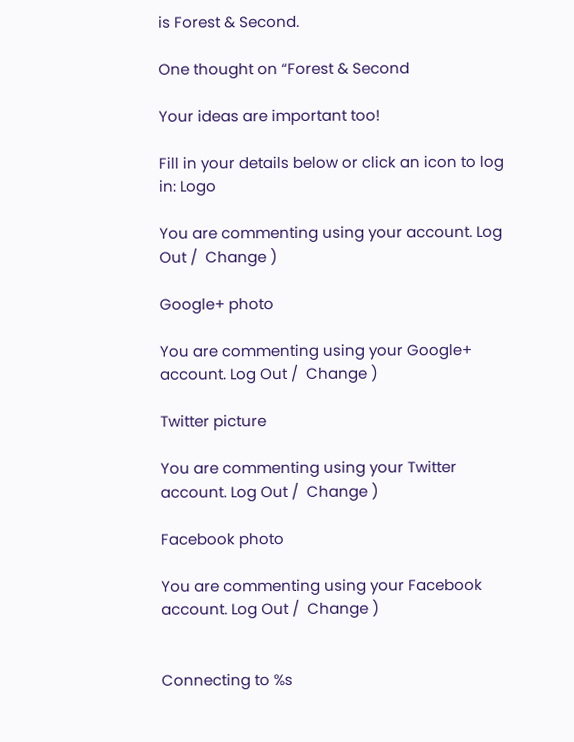is Forest & Second.

One thought on “Forest & Second

Your ideas are important too!

Fill in your details below or click an icon to log in: Logo

You are commenting using your account. Log Out /  Change )

Google+ photo

You are commenting using your Google+ account. Log Out /  Change )

Twitter picture

You are commenting using your Twitter account. Log Out /  Change )

Facebook photo

You are commenting using your Facebook account. Log Out /  Change )


Connecting to %s